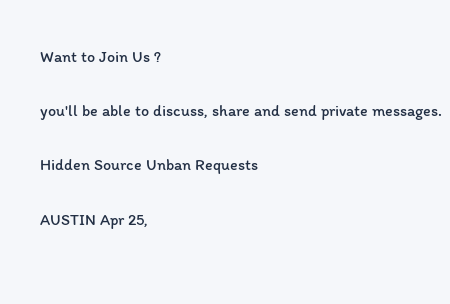Want to Join Us ?

you'll be able to discuss, share and send private messages.

Hidden Source Unban Requests

AUSTIN Apr 25,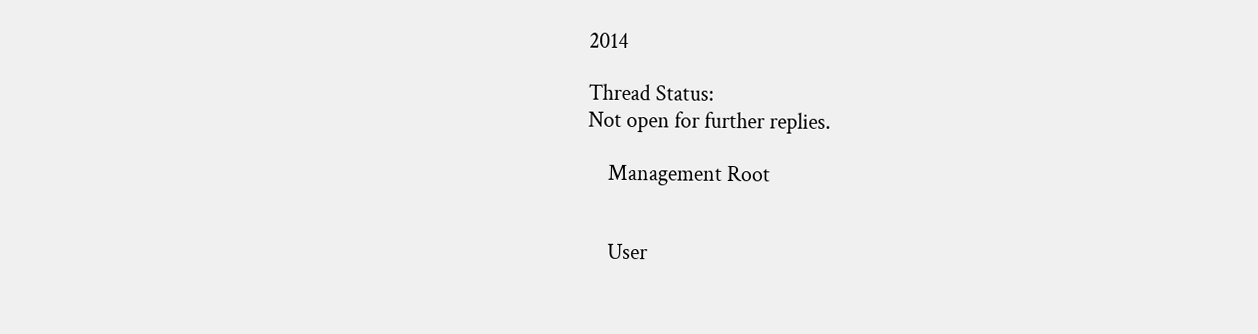2014

Thread Status:
Not open for further replies.

    Management Root


    User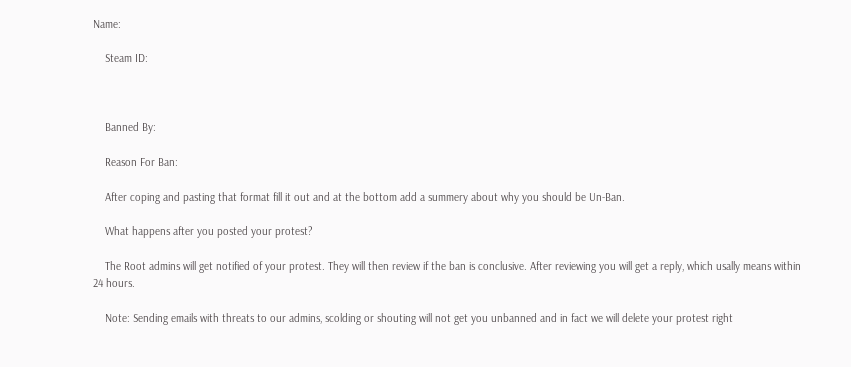Name:

    Steam ID:



    Banned By:

    Reason For Ban:

    After coping and pasting that format fill it out and at the bottom add a summery about why you should be Un-Ban.

    What happens after you posted your protest?

    The Root admins will get notified of your protest. They will then review if the ban is conclusive. After reviewing you will get a reply, which usally means within 24 hours.

    Note: Sending emails with threats to our admins, scolding or shouting will not get you unbanned and in fact we will delete your protest right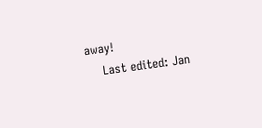away!
    Last edited: Jan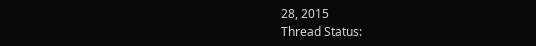28, 2015
Thread Status: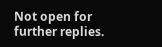Not open for further replies.